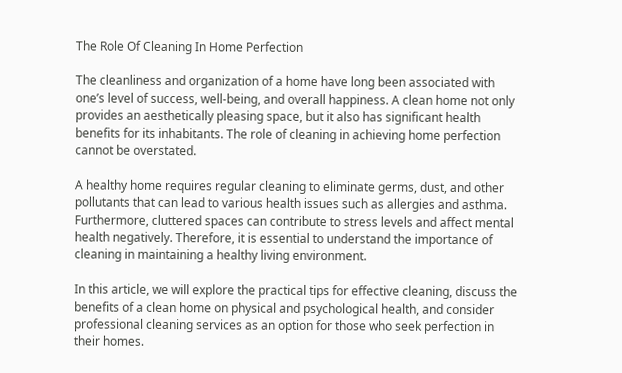The Role Of Cleaning In Home Perfection

The cleanliness and organization of a home have long been associated with one’s level of success, well-being, and overall happiness. A clean home not only provides an aesthetically pleasing space, but it also has significant health benefits for its inhabitants. The role of cleaning in achieving home perfection cannot be overstated.

A healthy home requires regular cleaning to eliminate germs, dust, and other pollutants that can lead to various health issues such as allergies and asthma. Furthermore, cluttered spaces can contribute to stress levels and affect mental health negatively. Therefore, it is essential to understand the importance of cleaning in maintaining a healthy living environment.

In this article, we will explore the practical tips for effective cleaning, discuss the benefits of a clean home on physical and psychological health, and consider professional cleaning services as an option for those who seek perfection in their homes.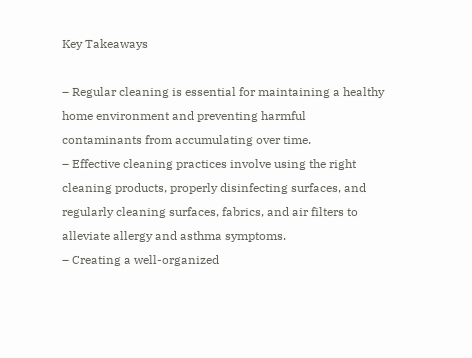Key Takeaways

– Regular cleaning is essential for maintaining a healthy home environment and preventing harmful contaminants from accumulating over time.
– Effective cleaning practices involve using the right cleaning products, properly disinfecting surfaces, and regularly cleaning surfaces, fabrics, and air filters to alleviate allergy and asthma symptoms.
– Creating a well-organized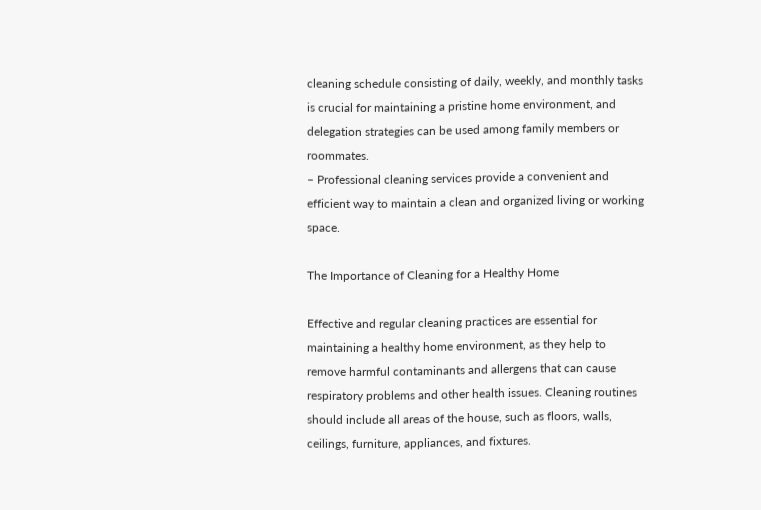cleaning schedule consisting of daily, weekly, and monthly tasks is crucial for maintaining a pristine home environment, and delegation strategies can be used among family members or roommates.
– Professional cleaning services provide a convenient and efficient way to maintain a clean and organized living or working space.

The Importance of Cleaning for a Healthy Home

Effective and regular cleaning practices are essential for maintaining a healthy home environment, as they help to remove harmful contaminants and allergens that can cause respiratory problems and other health issues. Cleaning routines should include all areas of the house, such as floors, walls, ceilings, furniture, appliances, and fixtures.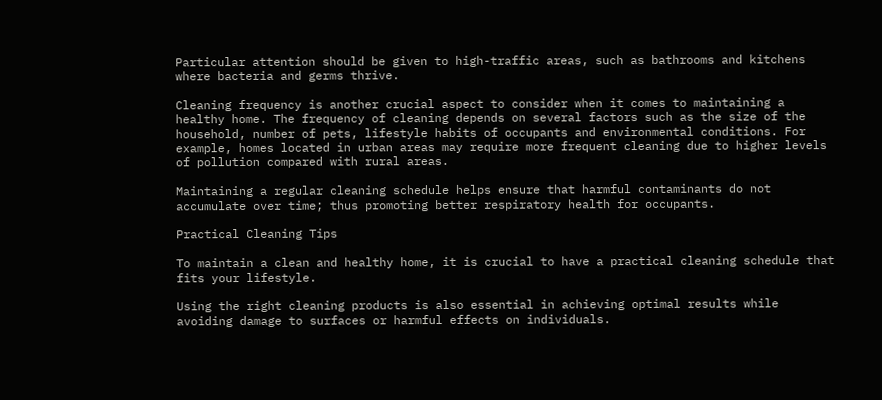Particular attention should be given to high-traffic areas, such as bathrooms and kitchens where bacteria and germs thrive.

Cleaning frequency is another crucial aspect to consider when it comes to maintaining a healthy home. The frequency of cleaning depends on several factors such as the size of the household, number of pets, lifestyle habits of occupants and environmental conditions. For example, homes located in urban areas may require more frequent cleaning due to higher levels of pollution compared with rural areas.

Maintaining a regular cleaning schedule helps ensure that harmful contaminants do not accumulate over time; thus promoting better respiratory health for occupants.

Practical Cleaning Tips

To maintain a clean and healthy home, it is crucial to have a practical cleaning schedule that fits your lifestyle.

Using the right cleaning products is also essential in achieving optimal results while avoiding damage to surfaces or harmful effects on individuals.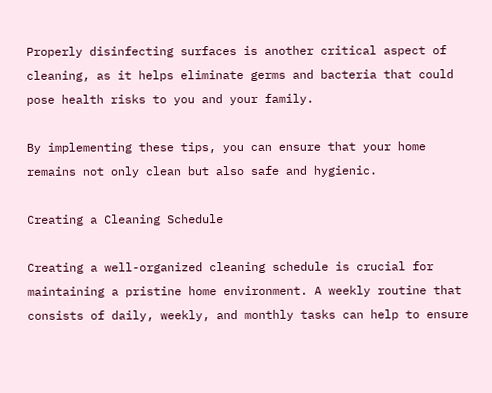Properly disinfecting surfaces is another critical aspect of cleaning, as it helps eliminate germs and bacteria that could pose health risks to you and your family.

By implementing these tips, you can ensure that your home remains not only clean but also safe and hygienic.

Creating a Cleaning Schedule

Creating a well-organized cleaning schedule is crucial for maintaining a pristine home environment. A weekly routine that consists of daily, weekly, and monthly tasks can help to ensure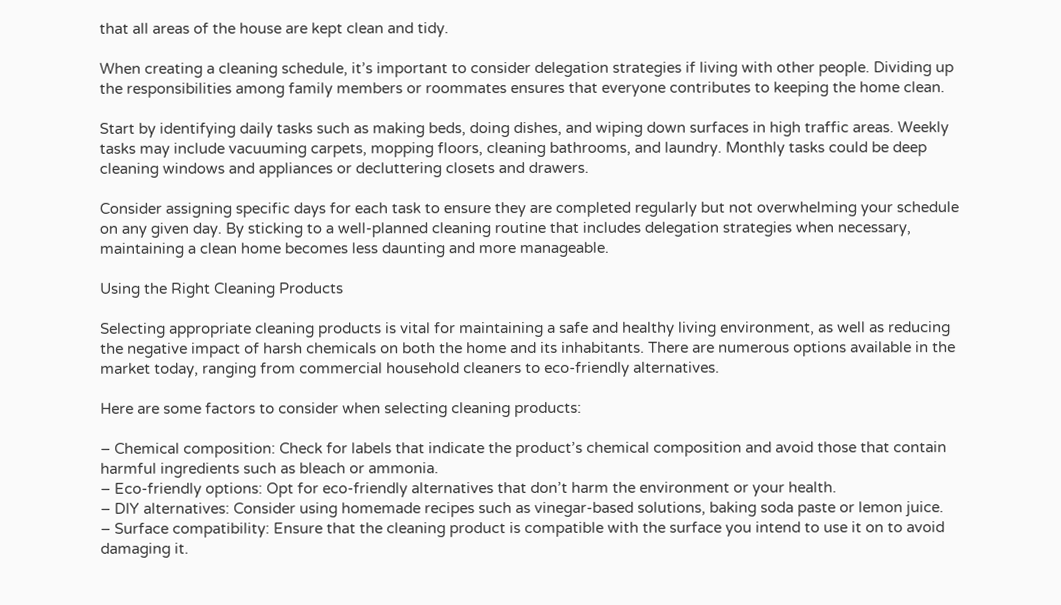that all areas of the house are kept clean and tidy.

When creating a cleaning schedule, it’s important to consider delegation strategies if living with other people. Dividing up the responsibilities among family members or roommates ensures that everyone contributes to keeping the home clean.

Start by identifying daily tasks such as making beds, doing dishes, and wiping down surfaces in high traffic areas. Weekly tasks may include vacuuming carpets, mopping floors, cleaning bathrooms, and laundry. Monthly tasks could be deep cleaning windows and appliances or decluttering closets and drawers.

Consider assigning specific days for each task to ensure they are completed regularly but not overwhelming your schedule on any given day. By sticking to a well-planned cleaning routine that includes delegation strategies when necessary, maintaining a clean home becomes less daunting and more manageable.

Using the Right Cleaning Products

Selecting appropriate cleaning products is vital for maintaining a safe and healthy living environment, as well as reducing the negative impact of harsh chemicals on both the home and its inhabitants. There are numerous options available in the market today, ranging from commercial household cleaners to eco-friendly alternatives.

Here are some factors to consider when selecting cleaning products:

– Chemical composition: Check for labels that indicate the product’s chemical composition and avoid those that contain harmful ingredients such as bleach or ammonia.
– Eco-friendly options: Opt for eco-friendly alternatives that don’t harm the environment or your health.
– DIY alternatives: Consider using homemade recipes such as vinegar-based solutions, baking soda paste or lemon juice.
– Surface compatibility: Ensure that the cleaning product is compatible with the surface you intend to use it on to avoid damaging it.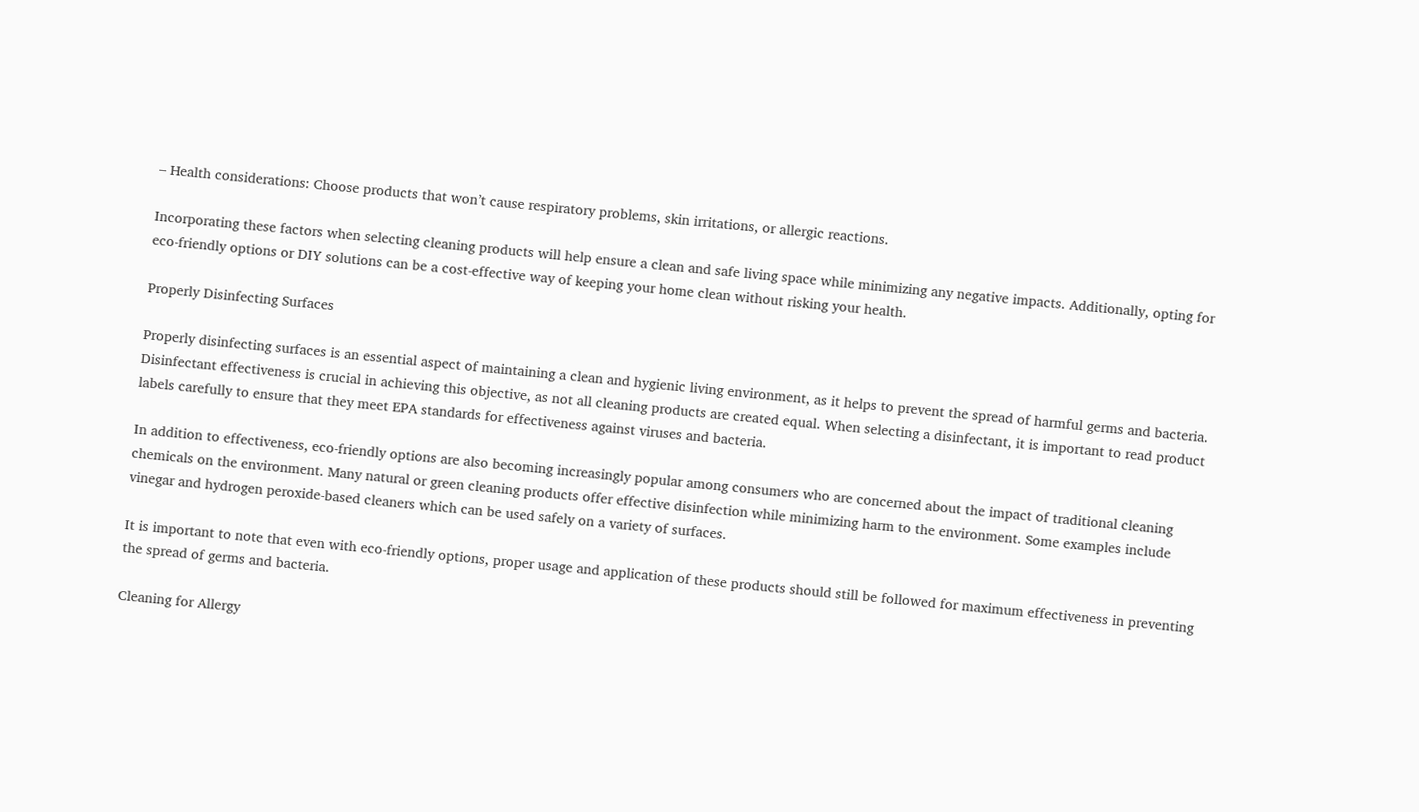– Health considerations: Choose products that won’t cause respiratory problems, skin irritations, or allergic reactions.

Incorporating these factors when selecting cleaning products will help ensure a clean and safe living space while minimizing any negative impacts. Additionally, opting for eco-friendly options or DIY solutions can be a cost-effective way of keeping your home clean without risking your health.

Properly Disinfecting Surfaces

Properly disinfecting surfaces is an essential aspect of maintaining a clean and hygienic living environment, as it helps to prevent the spread of harmful germs and bacteria. Disinfectant effectiveness is crucial in achieving this objective, as not all cleaning products are created equal. When selecting a disinfectant, it is important to read product labels carefully to ensure that they meet EPA standards for effectiveness against viruses and bacteria.

In addition to effectiveness, eco-friendly options are also becoming increasingly popular among consumers who are concerned about the impact of traditional cleaning chemicals on the environment. Many natural or green cleaning products offer effective disinfection while minimizing harm to the environment. Some examples include vinegar and hydrogen peroxide-based cleaners which can be used safely on a variety of surfaces.

It is important to note that even with eco-friendly options, proper usage and application of these products should still be followed for maximum effectiveness in preventing the spread of germs and bacteria.

Cleaning for Allergy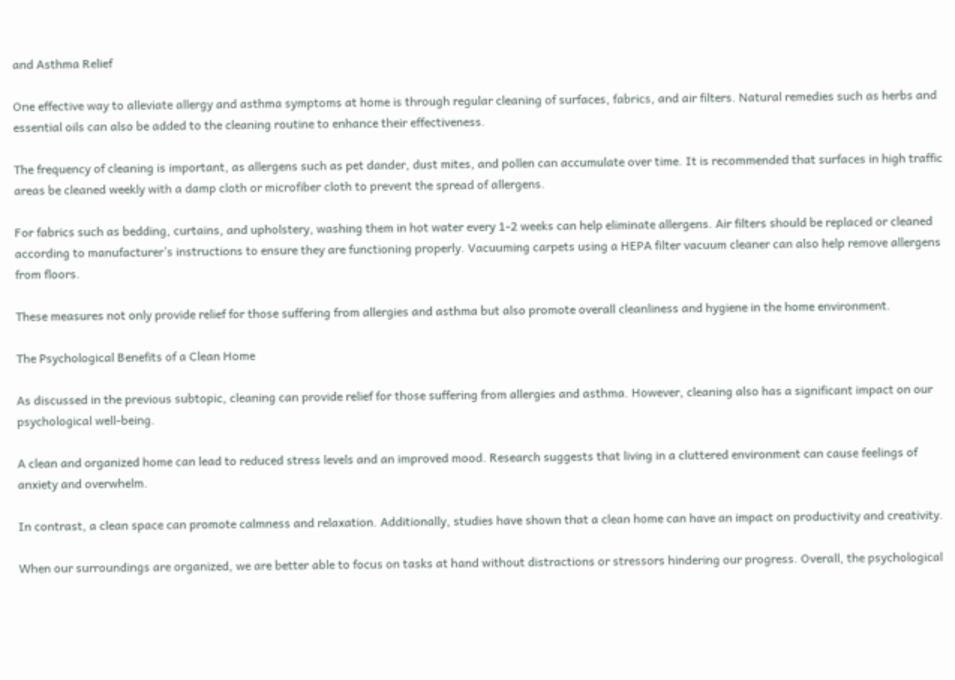and Asthma Relief

One effective way to alleviate allergy and asthma symptoms at home is through regular cleaning of surfaces, fabrics, and air filters. Natural remedies such as herbs and essential oils can also be added to the cleaning routine to enhance their effectiveness.

The frequency of cleaning is important, as allergens such as pet dander, dust mites, and pollen can accumulate over time. It is recommended that surfaces in high traffic areas be cleaned weekly with a damp cloth or microfiber cloth to prevent the spread of allergens.

For fabrics such as bedding, curtains, and upholstery, washing them in hot water every 1-2 weeks can help eliminate allergens. Air filters should be replaced or cleaned according to manufacturer’s instructions to ensure they are functioning properly. Vacuuming carpets using a HEPA filter vacuum cleaner can also help remove allergens from floors.

These measures not only provide relief for those suffering from allergies and asthma but also promote overall cleanliness and hygiene in the home environment.

The Psychological Benefits of a Clean Home

As discussed in the previous subtopic, cleaning can provide relief for those suffering from allergies and asthma. However, cleaning also has a significant impact on our psychological well-being.

A clean and organized home can lead to reduced stress levels and an improved mood. Research suggests that living in a cluttered environment can cause feelings of anxiety and overwhelm.

In contrast, a clean space can promote calmness and relaxation. Additionally, studies have shown that a clean home can have an impact on productivity and creativity.

When our surroundings are organized, we are better able to focus on tasks at hand without distractions or stressors hindering our progress. Overall, the psychological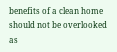benefits of a clean home should not be overlooked as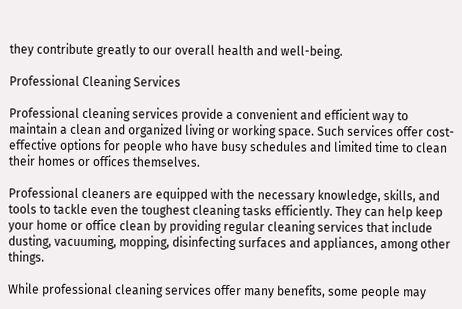they contribute greatly to our overall health and well-being.

Professional Cleaning Services

Professional cleaning services provide a convenient and efficient way to maintain a clean and organized living or working space. Such services offer cost-effective options for people who have busy schedules and limited time to clean their homes or offices themselves.

Professional cleaners are equipped with the necessary knowledge, skills, and tools to tackle even the toughest cleaning tasks efficiently. They can help keep your home or office clean by providing regular cleaning services that include dusting, vacuuming, mopping, disinfecting surfaces and appliances, among other things.

While professional cleaning services offer many benefits, some people may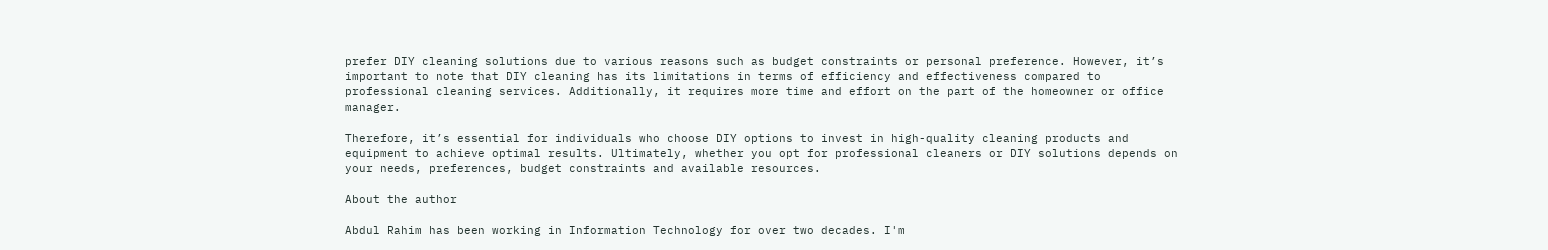prefer DIY cleaning solutions due to various reasons such as budget constraints or personal preference. However, it’s important to note that DIY cleaning has its limitations in terms of efficiency and effectiveness compared to professional cleaning services. Additionally, it requires more time and effort on the part of the homeowner or office manager.

Therefore, it’s essential for individuals who choose DIY options to invest in high-quality cleaning products and equipment to achieve optimal results. Ultimately, whether you opt for professional cleaners or DIY solutions depends on your needs, preferences, budget constraints and available resources.

About the author

Abdul Rahim has been working in Information Technology for over two decades. I'm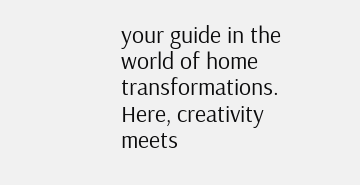your guide in the world of home transformations. Here, creativity meets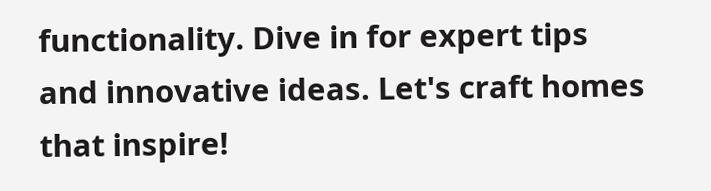functionality. Dive in for expert tips and innovative ideas. Let's craft homes that inspire!